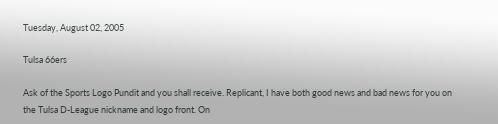Tuesday, August 02, 2005

Tulsa 66ers

Ask of the Sports Logo Pundit and you shall receive. Replicant, I have both good news and bad news for you on the Tulsa D-League nickname and logo front. On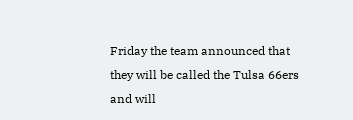Friday the team announced that they will be called the Tulsa 66ers and will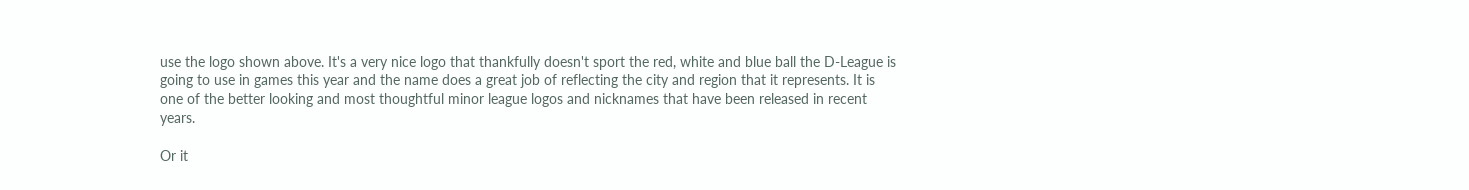use the logo shown above. It's a very nice logo that thankfully doesn't sport the red, white and blue ball the D-League is going to use in games this year and the name does a great job of reflecting the city and region that it represents. It is one of the better looking and most thoughtful minor league logos and nicknames that have been released in recent years.

Or it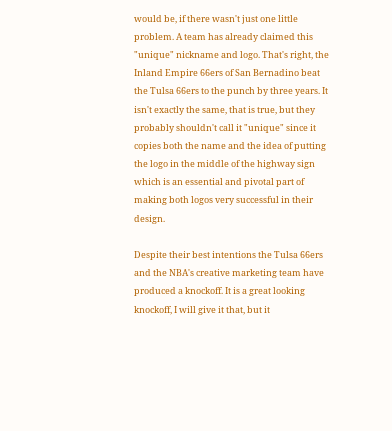would be, if there wasn't just one little problem. A team has already claimed this "unique" nickname and logo. That's right, the Inland Empire 66ers of San Bernadino beat the Tulsa 66ers to the punch by three years. It isn't exactly the same, that is true, but they probably shouldn't call it "unique" since it copies both the name and the idea of putting the logo in the middle of the highway sign which is an essential and pivotal part of making both logos very successful in their design.

Despite their best intentions the Tulsa 66ers and the NBA's creative marketing team have produced a knockoff. It is a great looking knockoff, I will give it that, but it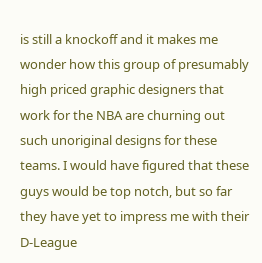is still a knockoff and it makes me wonder how this group of presumably high priced graphic designers that work for the NBA are churning out such unoriginal designs for these teams. I would have figured that these guys would be top notch, but so far they have yet to impress me with their D-League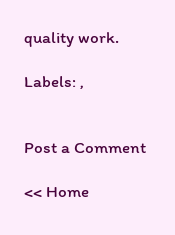quality work.

Labels: ,


Post a Comment

<< Home